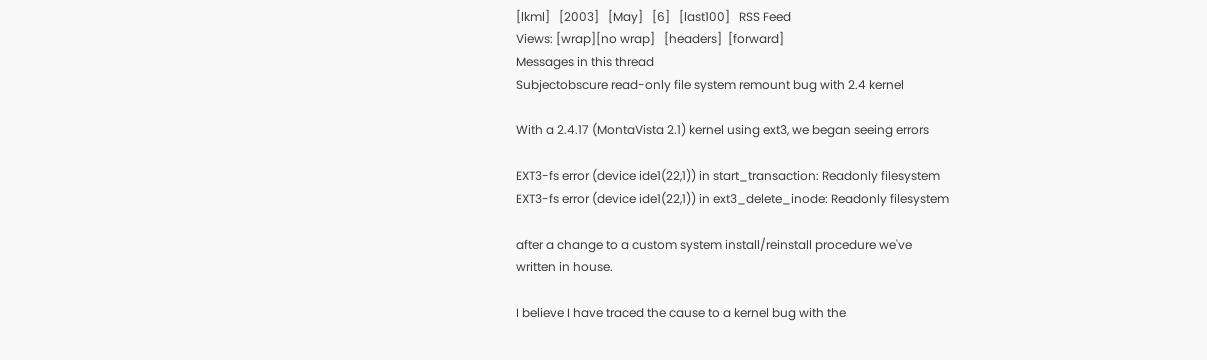[lkml]   [2003]   [May]   [6]   [last100]   RSS Feed
Views: [wrap][no wrap]   [headers]  [forward]
Messages in this thread
Subjectobscure read-only file system remount bug with 2.4 kernel

With a 2.4.17 (MontaVista 2.1) kernel using ext3, we began seeing errors

EXT3-fs error (device ide1(22,1)) in start_transaction: Readonly filesystem
EXT3-fs error (device ide1(22,1)) in ext3_delete_inode: Readonly filesystem

after a change to a custom system install/reinstall procedure we've
written in house.

I believe I have traced the cause to a kernel bug with the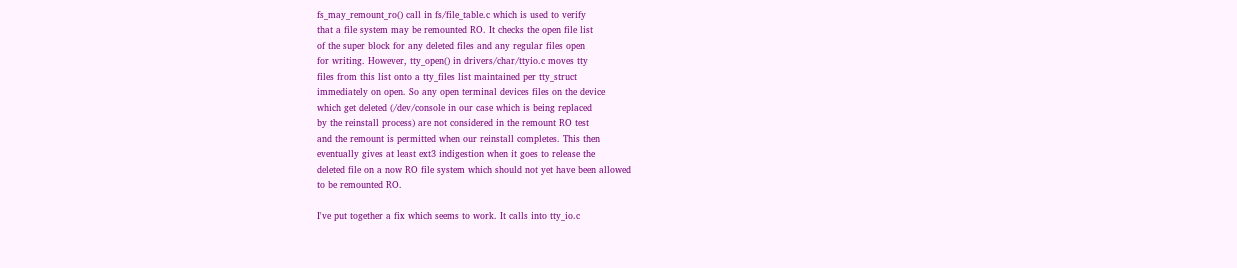fs_may_remount_ro() call in fs/file_table.c which is used to verify
that a file system may be remounted RO. It checks the open file list
of the super block for any deleted files and any regular files open
for writing. However, tty_open() in drivers/char/ttyio.c moves tty
files from this list onto a tty_files list maintained per tty_struct
immediately on open. So any open terminal devices files on the device
which get deleted (/dev/console in our case which is being replaced
by the reinstall process) are not considered in the remount RO test
and the remount is permitted when our reinstall completes. This then
eventually gives at least ext3 indigestion when it goes to release the
deleted file on a now RO file system which should not yet have been allowed
to be remounted RO.

I've put together a fix which seems to work. It calls into tty_io.c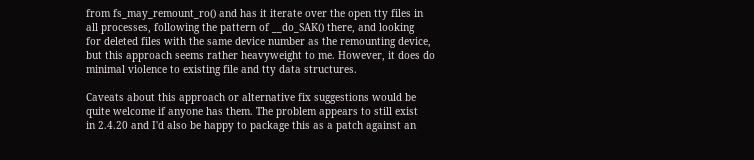from fs_may_remount_ro() and has it iterate over the open tty files in
all processes, following the pattern of __do_SAK() there, and looking
for deleted files with the same device number as the remounting device,
but this approach seems rather heavyweight to me. However, it does do
minimal violence to existing file and tty data structures.

Caveats about this approach or alternative fix suggestions would be
quite welcome if anyone has them. The problem appears to still exist
in 2.4.20 and I'd also be happy to package this as a patch against an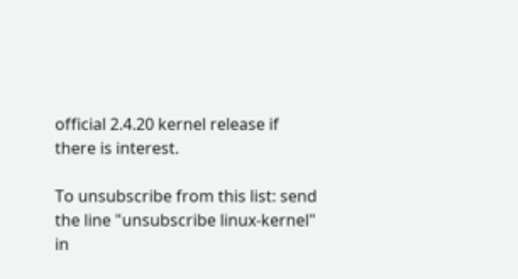official 2.4.20 kernel release if there is interest.

To unsubscribe from this list: send the line "unsubscribe linux-kernel" in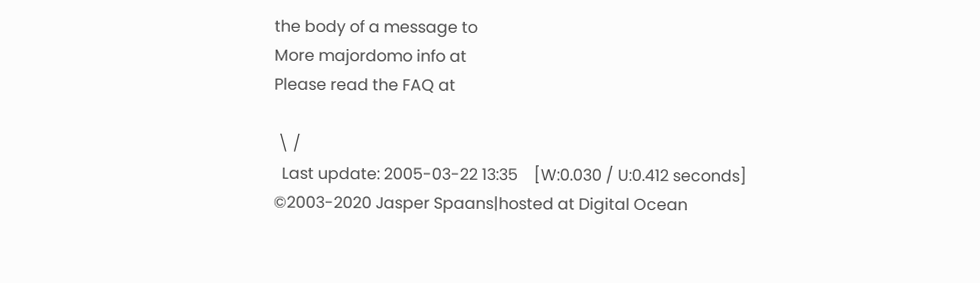the body of a message to
More majordomo info at
Please read the FAQ at

 \ /
  Last update: 2005-03-22 13:35    [W:0.030 / U:0.412 seconds]
©2003-2020 Jasper Spaans|hosted at Digital Ocean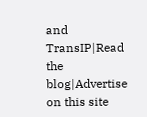and TransIP|Read the blog|Advertise on this site